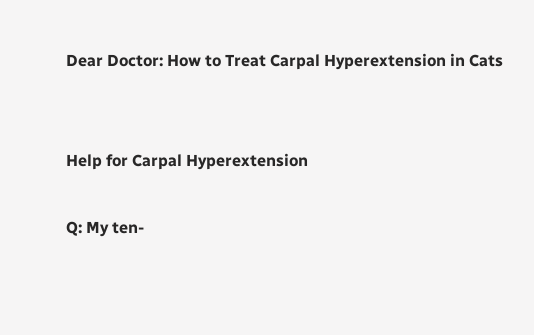Dear Doctor: How to Treat Carpal Hyperextension in Cats


Help for Carpal Hyperextension

Q: My ten-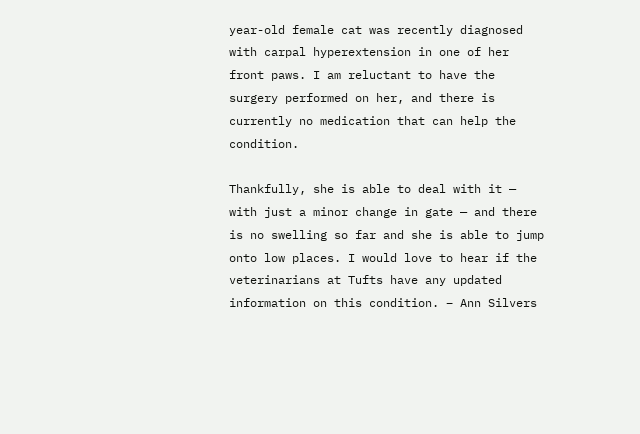year-old female cat was recently diagnosed with carpal hyperextension in one of her front paws. I am reluctant to have the surgery performed on her, and there is currently no medication that can help the condition.

Thankfully, she is able to deal with it — with just a minor change in gate — and there is no swelling so far and she is able to jump onto low places. I would love to hear if the veterinarians at Tufts have any updated information on this condition. – Ann Silvers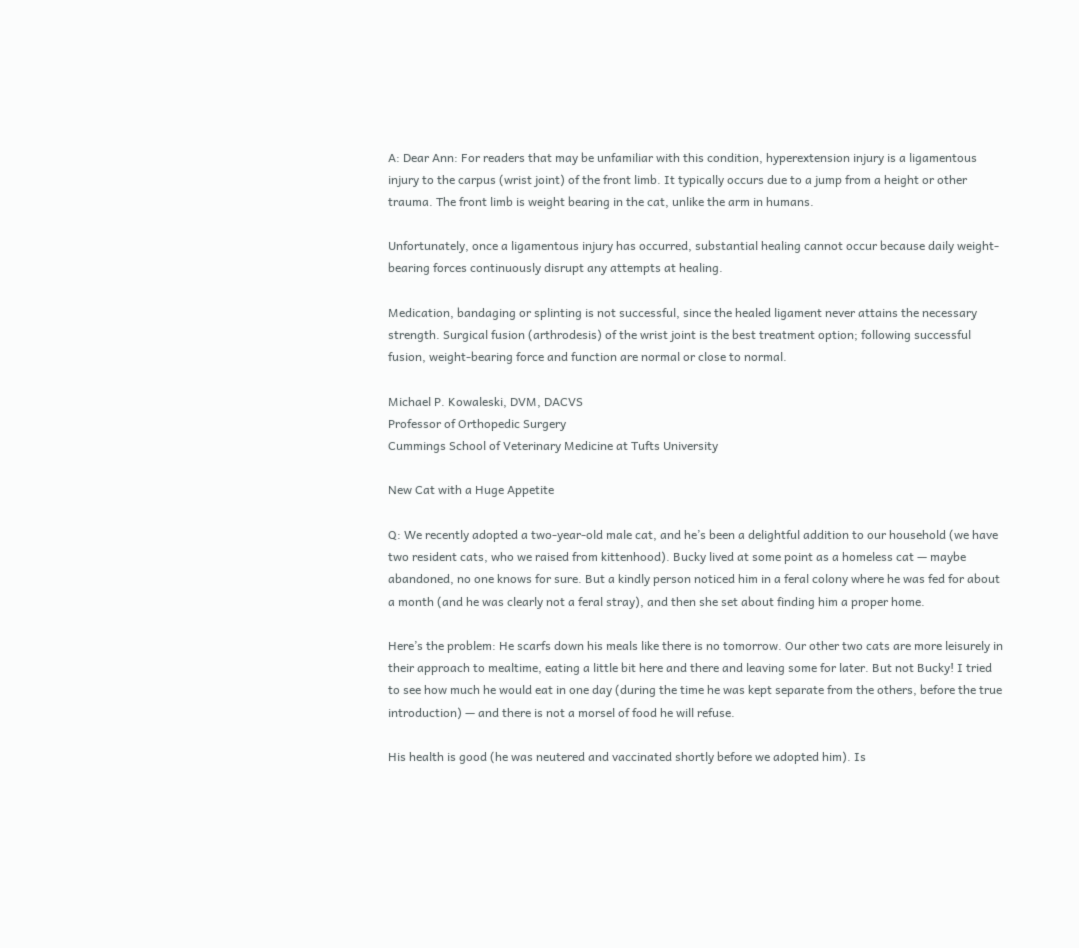A: Dear Ann: For readers that may be unfamiliar with this condition, hyperextension injury is a ligamentous injury to the carpus (wrist joint) of the front limb. It typically occurs due to a jump from a height or other trauma. The front limb is weight bearing in the cat, unlike the arm in humans.

Unfortunately, once a ligamentous injury has occurred, substantial healing cannot occur because daily weight-bearing forces continuously disrupt any attempts at healing.

Medication, bandaging or splinting is not successful, since the healed ligament never attains the necessary strength. Surgical fusion (arthrodesis) of the wrist joint is the best treatment option; following successful fusion, weight-bearing force and function are normal or close to normal.

Michael P. Kowaleski, DVM, DACVS
Professor of Orthopedic Surgery
Cummings School of Veterinary Medicine at Tufts University

New Cat with a Huge Appetite

Q: We recently adopted a two-year-old male cat, and he’s been a delightful addition to our household (we have two resident cats, who we raised from kittenhood). Bucky lived at some point as a homeless cat — maybe abandoned, no one knows for sure. But a kindly person noticed him in a feral colony where he was fed for about a month (and he was clearly not a feral stray), and then she set about finding him a proper home.

Here’s the problem: He scarfs down his meals like there is no tomorrow. Our other two cats are more leisurely in their approach to mealtime, eating a little bit here and there and leaving some for later. But not Bucky! I tried to see how much he would eat in one day (during the time he was kept separate from the others, before the true introduction) — and there is not a morsel of food he will refuse.

His health is good (he was neutered and vaccinated shortly before we adopted him). Is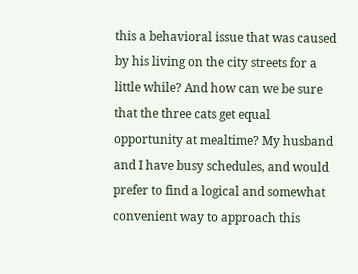this a behavioral issue that was caused by his living on the city streets for a little while? And how can we be sure that the three cats get equal opportunity at mealtime? My husband and I have busy schedules, and would prefer to find a logical and somewhat convenient way to approach this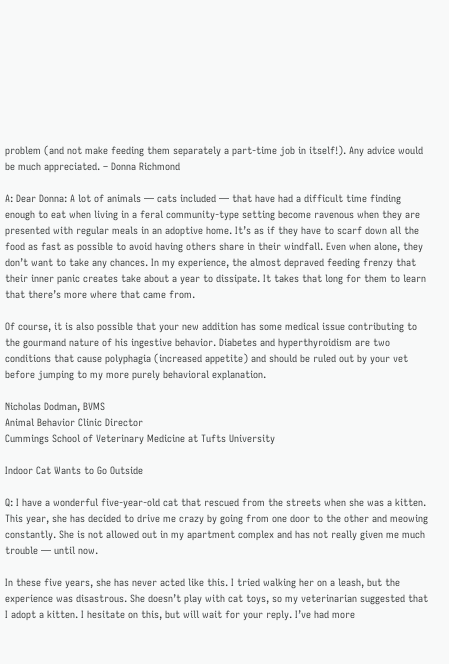problem (and not make feeding them separately a part-time job in itself!). Any advice would be much appreciated. – Donna Richmond

A: Dear Donna: A lot of animals — cats included — that have had a difficult time finding enough to eat when living in a feral community-type setting become ravenous when they are presented with regular meals in an adoptive home. It’s as if they have to scarf down all the food as fast as possible to avoid having others share in their windfall. Even when alone, they don’t want to take any chances. In my experience, the almost depraved feeding frenzy that their inner panic creates take about a year to dissipate. It takes that long for them to learn that there’s more where that came from.

Of course, it is also possible that your new addition has some medical issue contributing to the gourmand nature of his ingestive behavior. Diabetes and hyperthyroidism are two conditions that cause polyphagia (increased appetite) and should be ruled out by your vet before jumping to my more purely behavioral explanation.

Nicholas Dodman, BVMS
Animal Behavior Clinic Director
Cummings School of Veterinary Medicine at Tufts University

Indoor Cat Wants to Go Outside

Q: I have a wonderful five-year-old cat that rescued from the streets when she was a kitten. This year, she has decided to drive me crazy by going from one door to the other and meowing constantly. She is not allowed out in my apartment complex and has not really given me much trouble — until now.

In these five years, she has never acted like this. I tried walking her on a leash, but the experience was disastrous. She doesn’t play with cat toys, so my veterinarian suggested that I adopt a kitten. I hesitate on this, but will wait for your reply. I’ve had more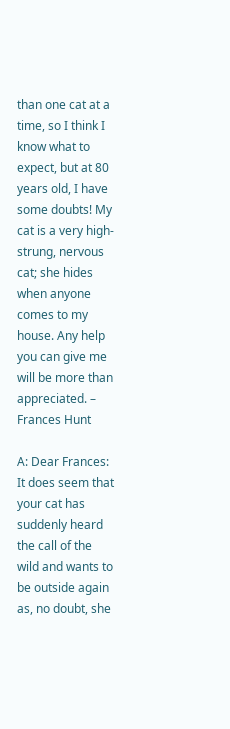than one cat at a time, so I think I know what to expect, but at 80 years old, I have some doubts! My cat is a very high-strung, nervous cat; she hides when anyone comes to my house. Any help you can give me will be more than appreciated. – Frances Hunt

A: Dear Frances: It does seem that your cat has suddenly heard the call of the wild and wants to be outside again as, no doubt, she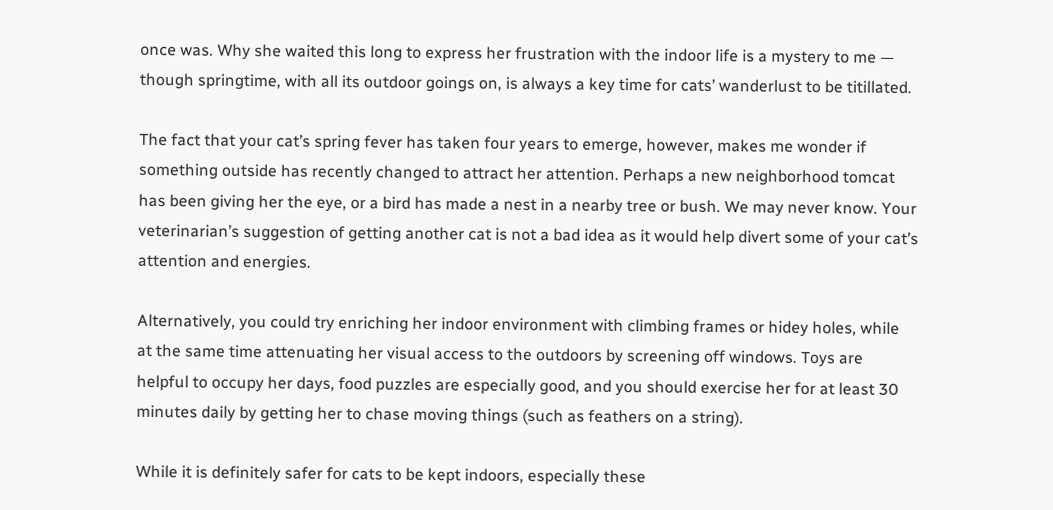once was. Why she waited this long to express her frustration with the indoor life is a mystery to me — though springtime, with all its outdoor goings on, is always a key time for cats’ wanderlust to be titillated.

The fact that your cat’s spring fever has taken four years to emerge, however, makes me wonder if something outside has recently changed to attract her attention. Perhaps a new neighborhood tomcat has been giving her the eye, or a bird has made a nest in a nearby tree or bush. We may never know. Your veterinarian’s suggestion of getting another cat is not a bad idea as it would help divert some of your cat’s attention and energies.

Alternatively, you could try enriching her indoor environment with climbing frames or hidey holes, while at the same time attenuating her visual access to the outdoors by screening off windows. Toys are helpful to occupy her days, food puzzles are especially good, and you should exercise her for at least 30 minutes daily by getting her to chase moving things (such as feathers on a string).

While it is definitely safer for cats to be kept indoors, especially these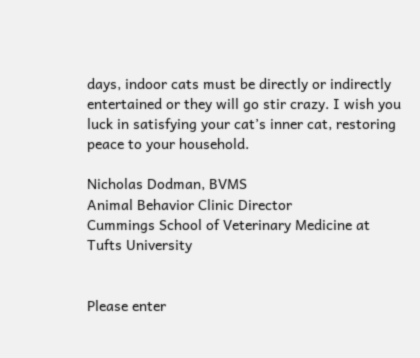days, indoor cats must be directly or indirectly entertained or they will go stir crazy. I wish you luck in satisfying your cat’s inner cat, restoring peace to your household.

Nicholas Dodman, BVMS
Animal Behavior Clinic Director
Cummings School of Veterinary Medicine at Tufts University


Please enter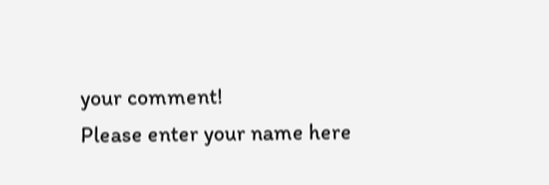your comment!
Please enter your name here